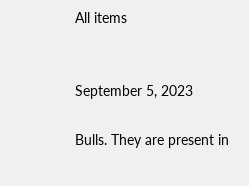All items


September 5, 2023

Bulls. They are present in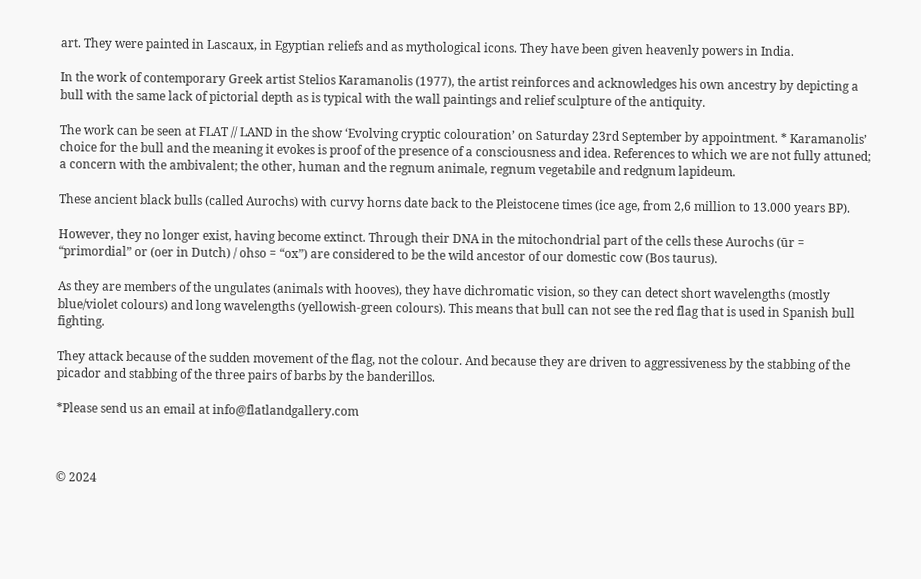art. They were painted in Lascaux, in Egyptian reliefs and as mythological icons. They have been given heavenly powers in India.

In the work of contemporary Greek artist Stelios Karamanolis (1977), the artist reinforces and acknowledges his own ancestry by depicting a bull with the same lack of pictorial depth as is typical with the wall paintings and relief sculpture of the antiquity.

The work can be seen at FLAT // LAND in the show ‘Evolving cryptic colouration’ on Saturday 23rd September by appointment. * Karamanolis’ choice for the bull and the meaning it evokes is proof of the presence of a consciousness and idea. References to which we are not fully attuned;  a concern with the ambivalent; the other, human and the regnum animale, regnum vegetabile and redgnum lapideum.

These ancient black bulls (called Aurochs) with curvy horns date back to the Pleistocene times (ice age, from 2,6 million to 13.000 years BP).

However, they no longer exist, having become extinct. Through their DNA in the mitochondrial part of the cells these Aurochs (ūr = “primordial” or (oer in Dutch) / ohso = “ox”) are considered to be the wild ancestor of our domestic cow (Bos taurus).

As they are members of the ungulates (animals with hooves), they have dichromatic vision, so they can detect short wavelengths (mostly blue/violet colours) and long wavelengths (yellowish-green colours). This means that bull can not see the red flag that is used in Spanish bull fighting.

They attack because of the sudden movement of the flag, not the colour. And because they are driven to aggressiveness by the stabbing of the picador and stabbing of the three pairs of barbs by the banderillos.

*Please send us an email at info@flatlandgallery.com



© 2024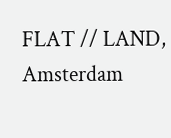FLAT // LAND, Amsterdam